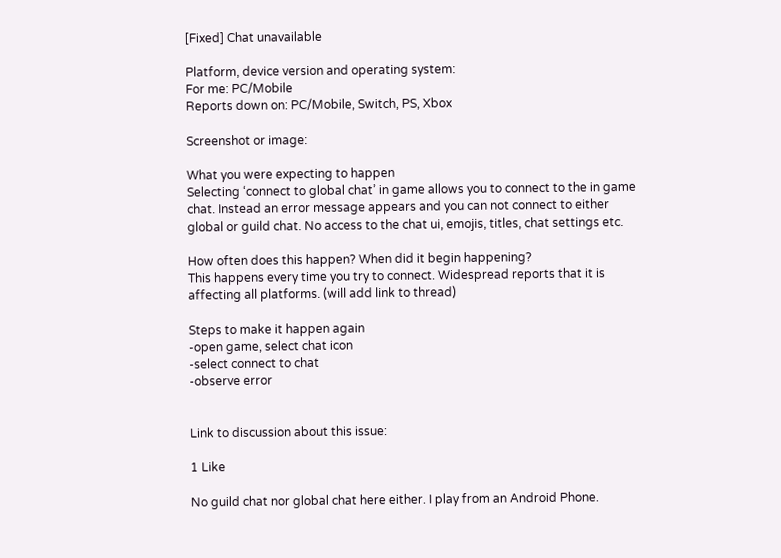[Fixed] Chat unavailable

Platform, device version and operating system:
For me: PC/Mobile
Reports down on: PC/Mobile, Switch, PS, Xbox

Screenshot or image:

What you were expecting to happen
Selecting ‘connect to global chat’ in game allows you to connect to the in game chat. Instead an error message appears and you can not connect to either global or guild chat. No access to the chat ui, emojis, titles, chat settings etc.

How often does this happen? When did it begin happening?
This happens every time you try to connect. Widespread reports that it is affecting all platforms. (will add link to thread)

Steps to make it happen again
-open game, select chat icon
-select connect to chat
-observe error


Link to discussion about this issue:

1 Like

No guild chat nor global chat here either. I play from an Android Phone.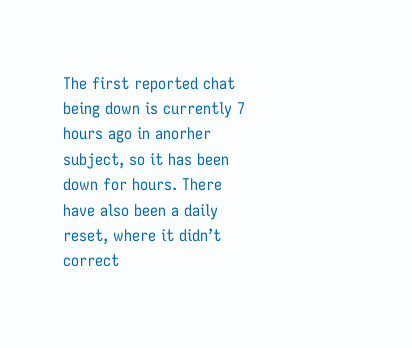The first reported chat being down is currently 7 hours ago in anorher subject, so it has been down for hours. There have also been a daily reset, where it didn’t correct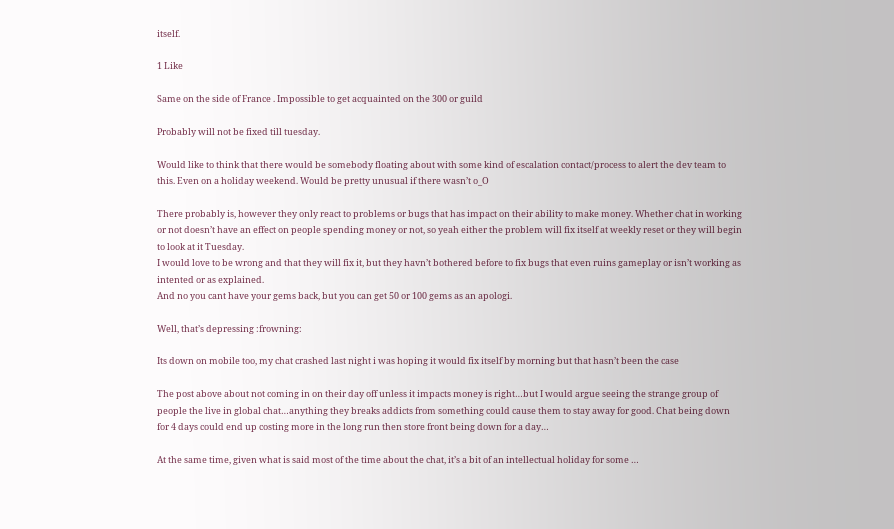itself.

1 Like

Same on the side of France . Impossible to get acquainted on the 300 or guild

Probably will not be fixed till tuesday.

Would like to think that there would be somebody floating about with some kind of escalation contact/process to alert the dev team to this. Even on a holiday weekend. Would be pretty unusual if there wasn’t o_O

There probably is, however they only react to problems or bugs that has impact on their ability to make money. Whether chat in working or not doesn’t have an effect on people spending money or not, so yeah either the problem will fix itself at weekly reset or they will begin to look at it Tuesday.
I would love to be wrong and that they will fix it, but they havn’t bothered before to fix bugs that even ruins gameplay or isn’t working as intented or as explained.
And no you cant have your gems back, but you can get 50 or 100 gems as an apologi.

Well, that’s depressing :frowning:

Its down on mobile too, my chat crashed last night i was hoping it would fix itself by morning but that hasn’t been the case

The post above about not coming in on their day off unless it impacts money is right…but I would argue seeing the strange group of people the live in global chat…anything they breaks addicts from something could cause them to stay away for good. Chat being down for 4 days could end up costing more in the long run then store front being down for a day…

At the same time, given what is said most of the time about the chat, it’s a bit of an intellectual holiday for some …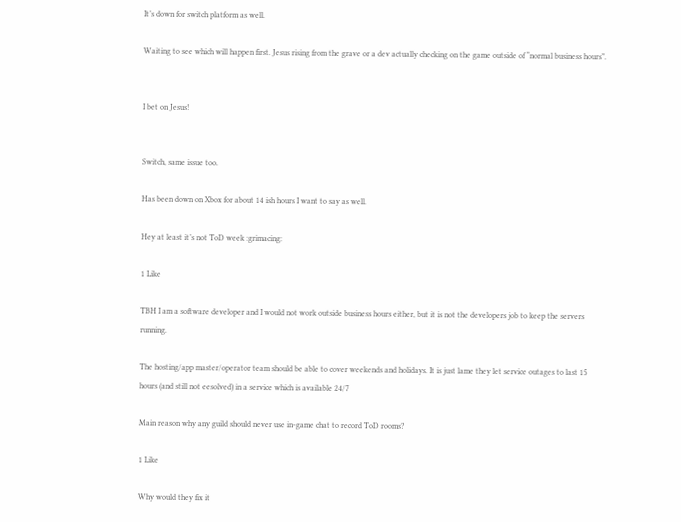It’s down for switch platform as well.

Waiting to see which will happen first. Jesus rising from the grave or a dev actually checking on the game outside of “normal business hours”.


I bet on Jesus!


Switch, same issue too.

Has been down on Xbox for about 14 ish hours I want to say as well.

Hey at least it’s not ToD week :grimacing:

1 Like

TBH I am a software developer and I would not work outside business hours either, but it is not the developers job to keep the servers running.

The hosting/app master/operator team should be able to cover weekends and holidays. It is just lame they let service outages to last 15 hours (and still not eesolved) in a service which is available 24/7

Main reason why any guild should never use in-game chat to record ToD rooms?

1 Like

Why would they fix it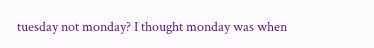tuesday not monday? I thought monday was when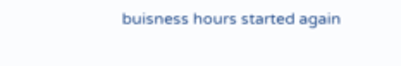buisness hours started again